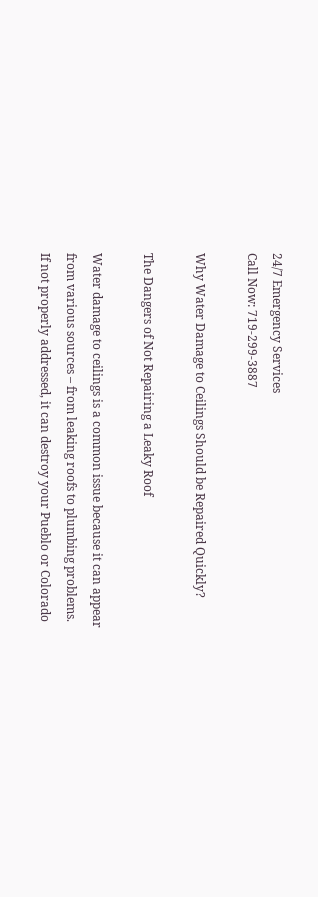24/7 Emergency Services
Call Now: 719-299-3887

Why Water Damage to Ceilings Should be Repaired Quickly?

The Dangers of Not Repairing a Leaky Roof

Water damage to ceilings is a common issue because it can appear from various sources – from leaking roofs to plumbing problems. If not properly addressed, it can destroy your Pueblo or Colorado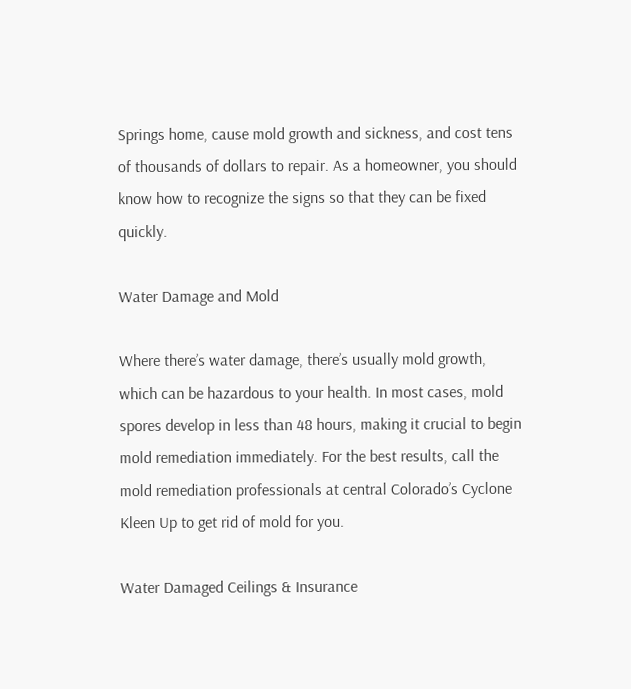Springs home, cause mold growth and sickness, and cost tens of thousands of dollars to repair. As a homeowner, you should know how to recognize the signs so that they can be fixed quickly.

Water Damage and Mold

Where there’s water damage, there’s usually mold growth, which can be hazardous to your health. In most cases, mold spores develop in less than 48 hours, making it crucial to begin mold remediation immediately. For the best results, call the mold remediation professionals at central Colorado’s Cyclone Kleen Up to get rid of mold for you.

Water Damaged Ceilings & Insurance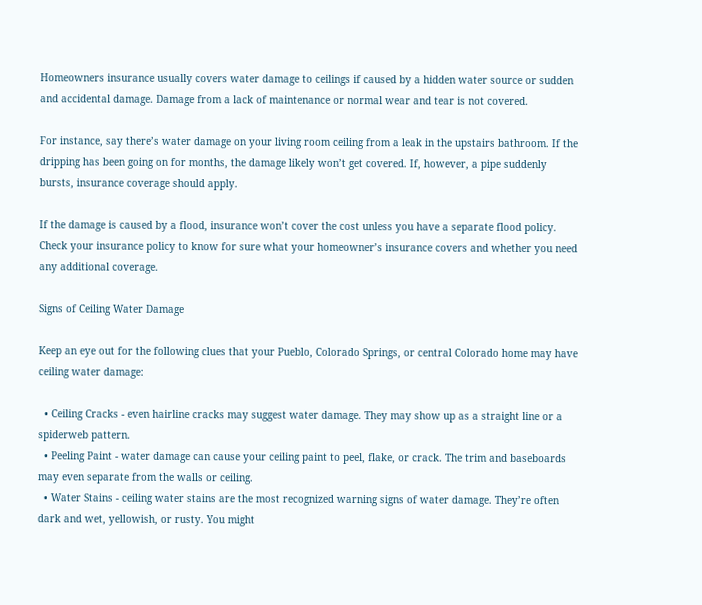Homeowners insurance usually covers water damage to ceilings if caused by a hidden water source or sudden and accidental damage. Damage from a lack of maintenance or normal wear and tear is not covered.

For instance, say there’s water damage on your living room ceiling from a leak in the upstairs bathroom. If the dripping has been going on for months, the damage likely won’t get covered. If, however, a pipe suddenly bursts, insurance coverage should apply.

If the damage is caused by a flood, insurance won’t cover the cost unless you have a separate flood policy. Check your insurance policy to know for sure what your homeowner’s insurance covers and whether you need any additional coverage.

Signs of Ceiling Water Damage

Keep an eye out for the following clues that your Pueblo, Colorado Springs, or central Colorado home may have ceiling water damage:

  • Ceiling Cracks - even hairline cracks may suggest water damage. They may show up as a straight line or a spiderweb pattern.
  • Peeling Paint - water damage can cause your ceiling paint to peel, flake, or crack. The trim and baseboards may even separate from the walls or ceiling.
  • Water Stains - ceiling water stains are the most recognized warning signs of water damage. They’re often dark and wet, yellowish, or rusty. You might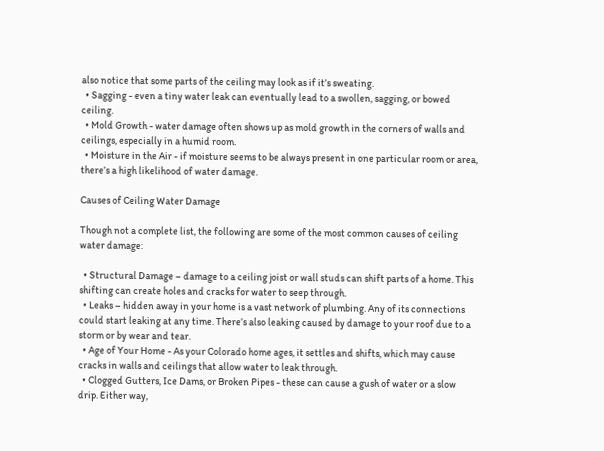also notice that some parts of the ceiling may look as if it’s sweating.
  • Sagging - even a tiny water leak can eventually lead to a swollen, sagging, or bowed ceiling.
  • Mold Growth - water damage often shows up as mold growth in the corners of walls and ceilings, especially in a humid room.
  • Moisture in the Air - if moisture seems to be always present in one particular room or area, there’s a high likelihood of water damage.

Causes of Ceiling Water Damage

Though not a complete list, the following are some of the most common causes of ceiling water damage:

  • Structural Damage – damage to a ceiling joist or wall studs can shift parts of a home. This shifting can create holes and cracks for water to seep through.
  • Leaks – hidden away in your home is a vast network of plumbing. Any of its connections could start leaking at any time. There’s also leaking caused by damage to your roof due to a storm or by wear and tear.
  • Age of Your Home - As your Colorado home ages, it settles and shifts, which may cause cracks in walls and ceilings that allow water to leak through.
  • Clogged Gutters, Ice Dams, or Broken Pipes - these can cause a gush of water or a slow drip. Either way,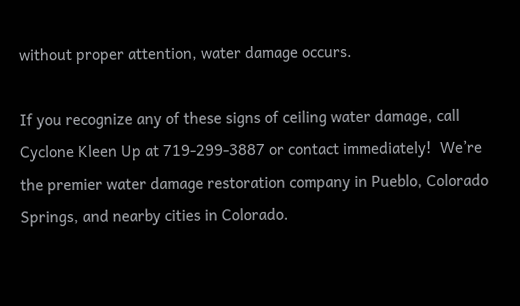without proper attention, water damage occurs.

If you recognize any of these signs of ceiling water damage, call Cyclone Kleen Up at 719-299-3887 or contact immediately!  We’re the premier water damage restoration company in Pueblo, Colorado Springs, and nearby cities in Colorado.